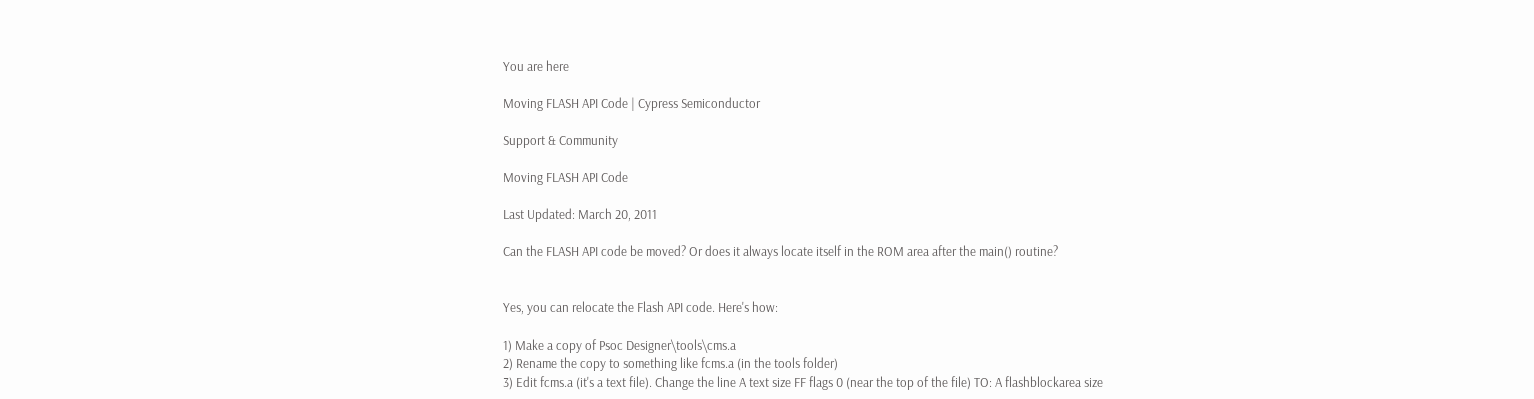You are here

Moving FLASH API Code | Cypress Semiconductor

Support & Community

Moving FLASH API Code

Last Updated: March 20, 2011

Can the FLASH API code be moved? Or does it always locate itself in the ROM area after the main() routine?


Yes, you can relocate the Flash API code. Here's how:

1) Make a copy of Psoc Designer\tools\cms.a
2) Rename the copy to something like fcms.a (in the tools folder)
3) Edit fcms.a (it's a text file). Change the line A text size FF flags 0 (near the top of the file) TO: A flashblockarea size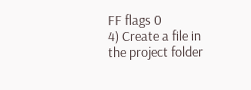FF flags 0
4) Create a file in the project folder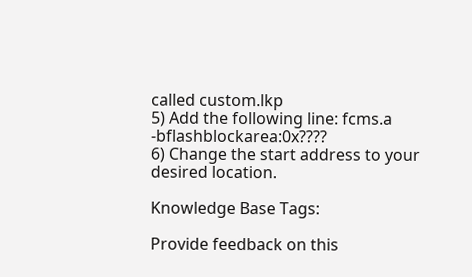called custom.lkp
5) Add the following line: fcms.a -bflashblockarea:0x????
6) Change the start address to your desired location.

Knowledge Base Tags:

Provide feedback on this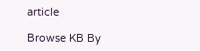article

Browse KB By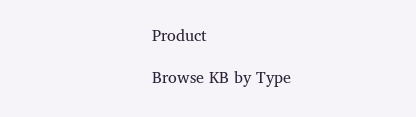Product

Browse KB by Type